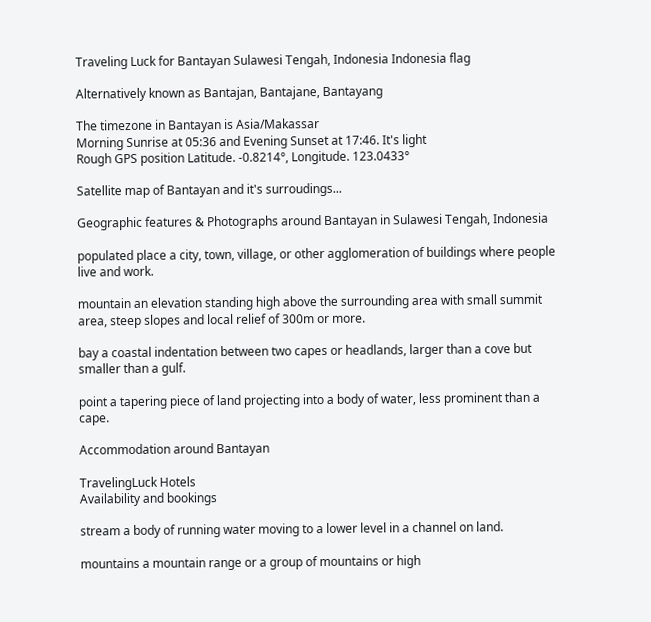Traveling Luck for Bantayan Sulawesi Tengah, Indonesia Indonesia flag

Alternatively known as Bantajan, Bantajane, Bantayang

The timezone in Bantayan is Asia/Makassar
Morning Sunrise at 05:36 and Evening Sunset at 17:46. It's light
Rough GPS position Latitude. -0.8214°, Longitude. 123.0433°

Satellite map of Bantayan and it's surroudings...

Geographic features & Photographs around Bantayan in Sulawesi Tengah, Indonesia

populated place a city, town, village, or other agglomeration of buildings where people live and work.

mountain an elevation standing high above the surrounding area with small summit area, steep slopes and local relief of 300m or more.

bay a coastal indentation between two capes or headlands, larger than a cove but smaller than a gulf.

point a tapering piece of land projecting into a body of water, less prominent than a cape.

Accommodation around Bantayan

TravelingLuck Hotels
Availability and bookings

stream a body of running water moving to a lower level in a channel on land.

mountains a mountain range or a group of mountains or high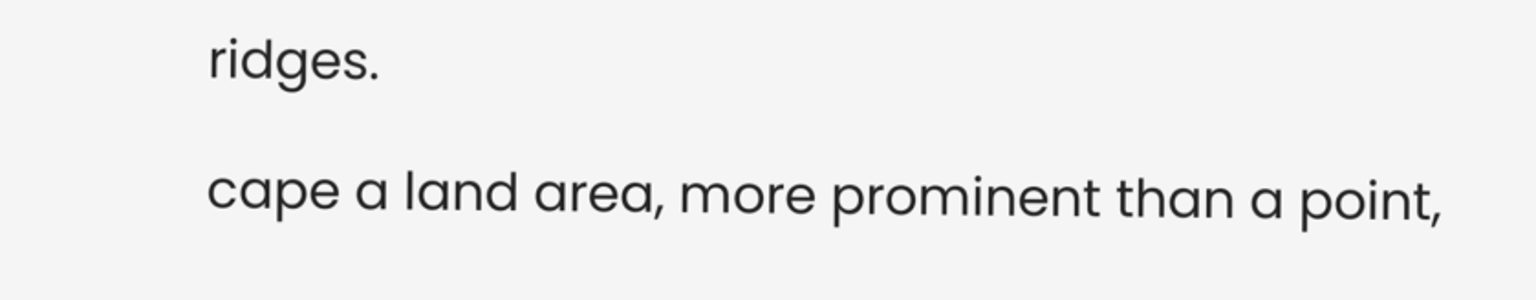ridges.

cape a land area, more prominent than a point,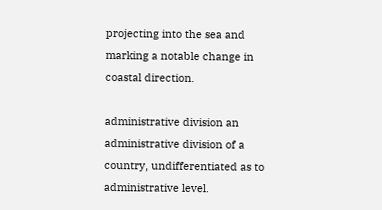projecting into the sea and marking a notable change in coastal direction.

administrative division an administrative division of a country, undifferentiated as to administrative level.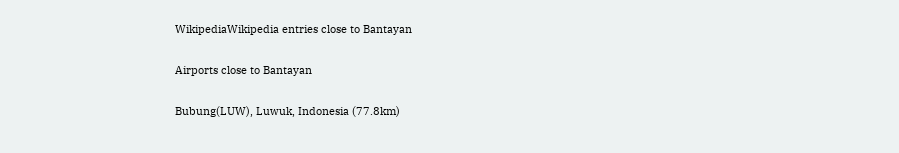WikipediaWikipedia entries close to Bantayan

Airports close to Bantayan

Bubung(LUW), Luwuk, Indonesia (77.8km)